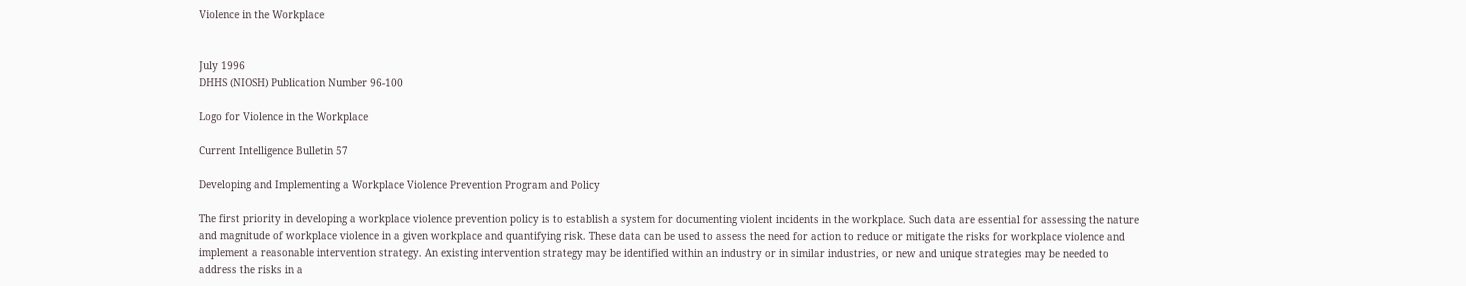Violence in the Workplace


July 1996
DHHS (NIOSH) Publication Number 96-100

Logo for Violence in the Workplace

Current Intelligence Bulletin 57

Developing and Implementing a Workplace Violence Prevention Program and Policy

The first priority in developing a workplace violence prevention policy is to establish a system for documenting violent incidents in the workplace. Such data are essential for assessing the nature and magnitude of workplace violence in a given workplace and quantifying risk. These data can be used to assess the need for action to reduce or mitigate the risks for workplace violence and implement a reasonable intervention strategy. An existing intervention strategy may be identified within an industry or in similar industries, or new and unique strategies may be needed to address the risks in a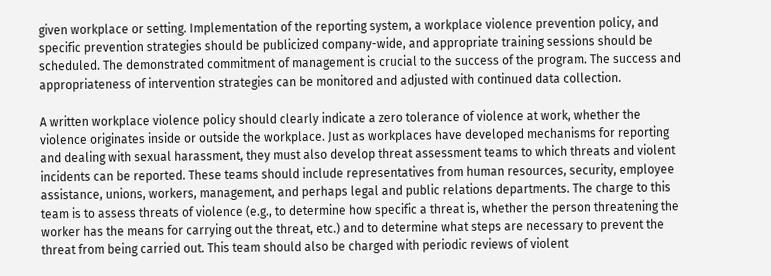given workplace or setting. Implementation of the reporting system, a workplace violence prevention policy, and specific prevention strategies should be publicized company-wide, and appropriate training sessions should be scheduled. The demonstrated commitment of management is crucial to the success of the program. The success and appropriateness of intervention strategies can be monitored and adjusted with continued data collection.

A written workplace violence policy should clearly indicate a zero tolerance of violence at work, whether the violence originates inside or outside the workplace. Just as workplaces have developed mechanisms for reporting and dealing with sexual harassment, they must also develop threat assessment teams to which threats and violent incidents can be reported. These teams should include representatives from human resources, security, employee assistance, unions, workers, management, and perhaps legal and public relations departments. The charge to this team is to assess threats of violence (e.g., to determine how specific a threat is, whether the person threatening the worker has the means for carrying out the threat, etc.) and to determine what steps are necessary to prevent the threat from being carried out. This team should also be charged with periodic reviews of violent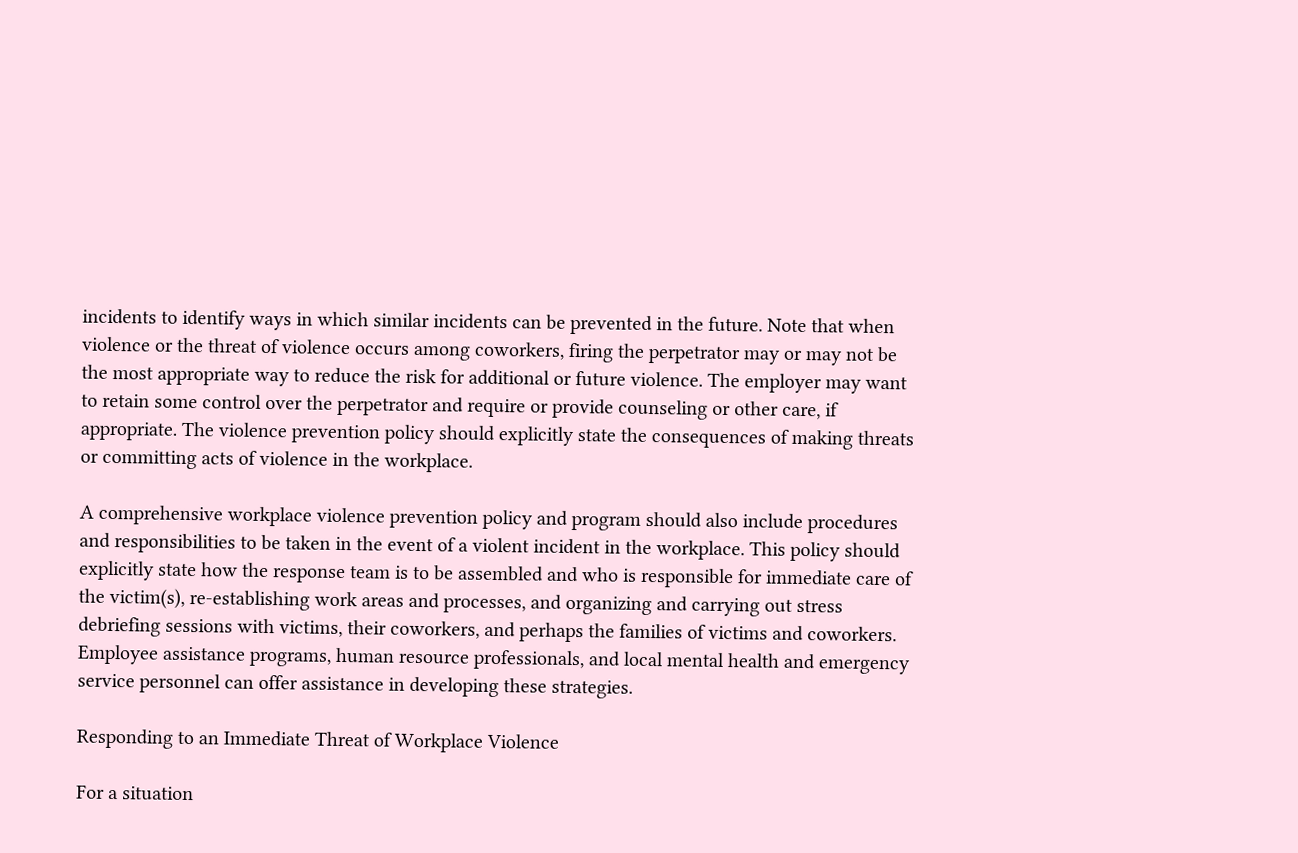incidents to identify ways in which similar incidents can be prevented in the future. Note that when violence or the threat of violence occurs among coworkers, firing the perpetrator may or may not be the most appropriate way to reduce the risk for additional or future violence. The employer may want to retain some control over the perpetrator and require or provide counseling or other care, if appropriate. The violence prevention policy should explicitly state the consequences of making threats or committing acts of violence in the workplace.

A comprehensive workplace violence prevention policy and program should also include procedures and responsibilities to be taken in the event of a violent incident in the workplace. This policy should explicitly state how the response team is to be assembled and who is responsible for immediate care of the victim(s), re-establishing work areas and processes, and organizing and carrying out stress debriefing sessions with victims, their coworkers, and perhaps the families of victims and coworkers. Employee assistance programs, human resource professionals, and local mental health and emergency service personnel can offer assistance in developing these strategies.

Responding to an Immediate Threat of Workplace Violence

For a situation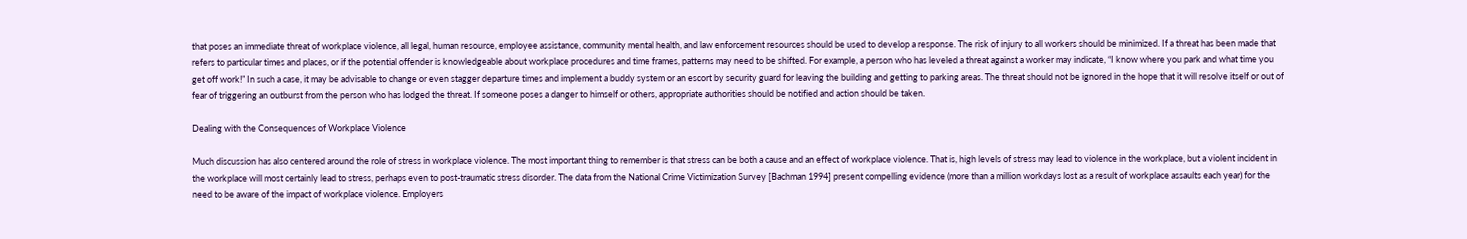that poses an immediate threat of workplace violence, all legal, human resource, employee assistance, community mental health, and law enforcement resources should be used to develop a response. The risk of injury to all workers should be minimized. If a threat has been made that refers to particular times and places, or if the potential offender is knowledgeable about workplace procedures and time frames, patterns may need to be shifted. For example, a person who has leveled a threat against a worker may indicate, “I know where you park and what time you get off work!” In such a case, it may be advisable to change or even stagger departure times and implement a buddy system or an escort by security guard for leaving the building and getting to parking areas. The threat should not be ignored in the hope that it will resolve itself or out of fear of triggering an outburst from the person who has lodged the threat. If someone poses a danger to himself or others, appropriate authorities should be notified and action should be taken.

Dealing with the Consequences of Workplace Violence

Much discussion has also centered around the role of stress in workplace violence. The most important thing to remember is that stress can be both a cause and an effect of workplace violence. That is, high levels of stress may lead to violence in the workplace, but a violent incident in the workplace will most certainly lead to stress, perhaps even to post-traumatic stress disorder. The data from the National Crime Victimization Survey [Bachman 1994] present compelling evidence (more than a million workdays lost as a result of workplace assaults each year) for the need to be aware of the impact of workplace violence. Employers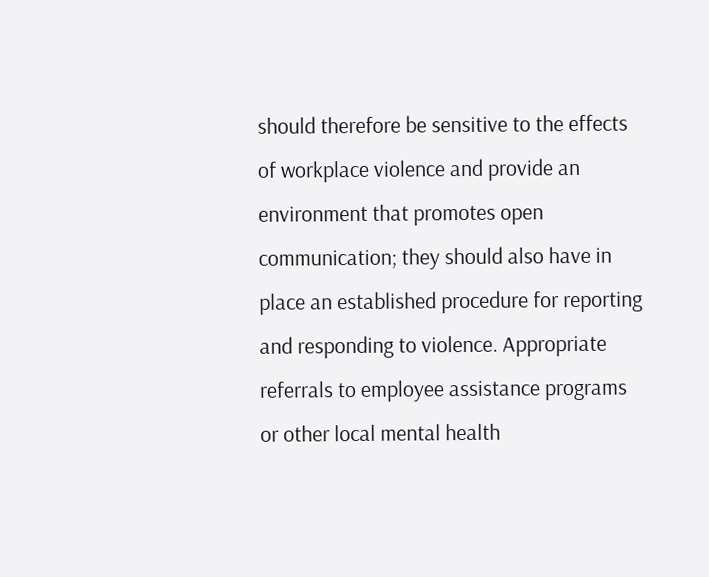should therefore be sensitive to the effects of workplace violence and provide an environment that promotes open communication; they should also have in place an established procedure for reporting and responding to violence. Appropriate referrals to employee assistance programs or other local mental health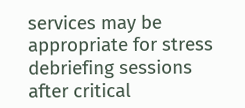services may be appropriate for stress debriefing sessions after critical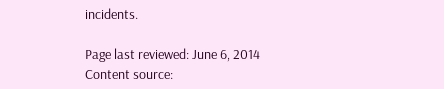incidents.

Page last reviewed: June 6, 2014
Content source: